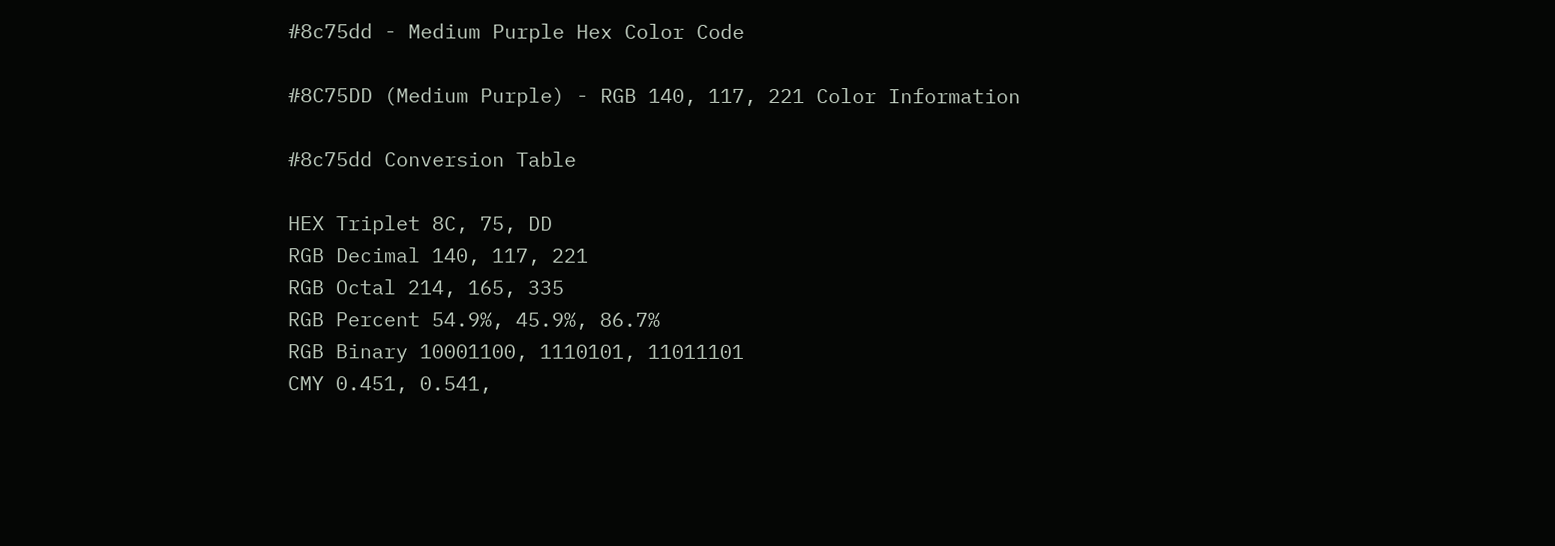#8c75dd - Medium Purple Hex Color Code

#8C75DD (Medium Purple) - RGB 140, 117, 221 Color Information

#8c75dd Conversion Table

HEX Triplet 8C, 75, DD
RGB Decimal 140, 117, 221
RGB Octal 214, 165, 335
RGB Percent 54.9%, 45.9%, 86.7%
RGB Binary 10001100, 1110101, 11011101
CMY 0.451, 0.541,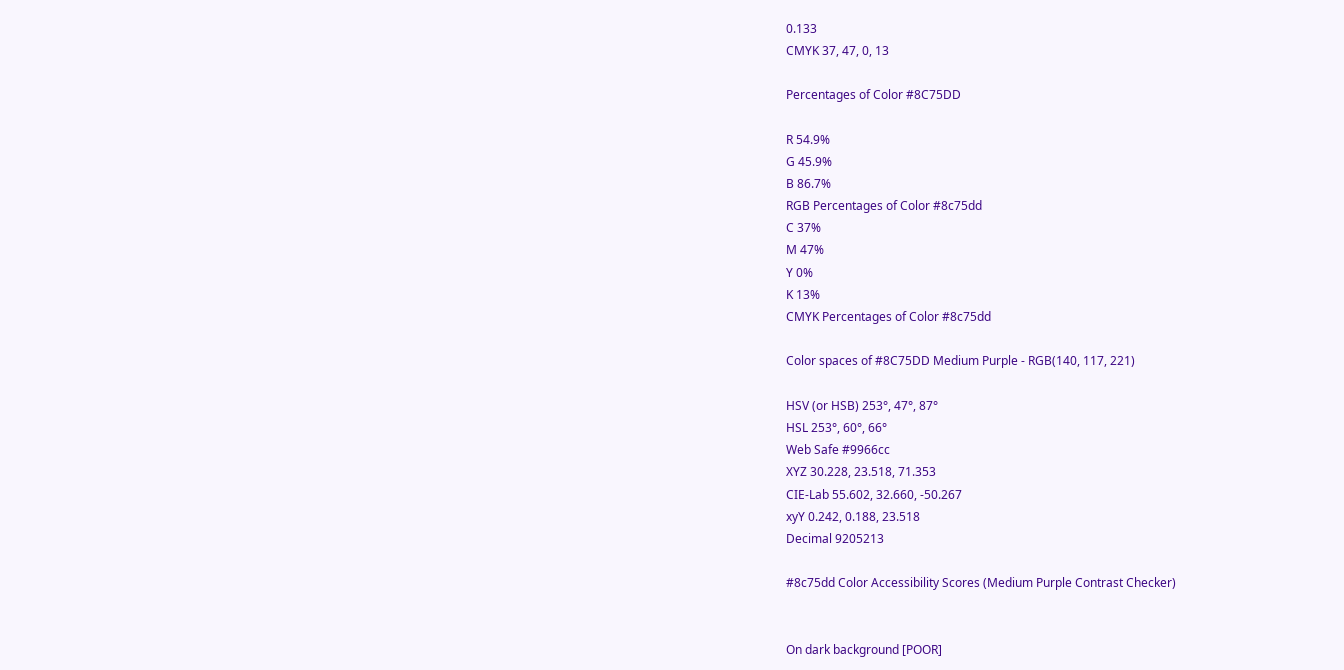0.133
CMYK 37, 47, 0, 13

Percentages of Color #8C75DD

R 54.9%
G 45.9%
B 86.7%
RGB Percentages of Color #8c75dd
C 37%
M 47%
Y 0%
K 13%
CMYK Percentages of Color #8c75dd

Color spaces of #8C75DD Medium Purple - RGB(140, 117, 221)

HSV (or HSB) 253°, 47°, 87°
HSL 253°, 60°, 66°
Web Safe #9966cc
XYZ 30.228, 23.518, 71.353
CIE-Lab 55.602, 32.660, -50.267
xyY 0.242, 0.188, 23.518
Decimal 9205213

#8c75dd Color Accessibility Scores (Medium Purple Contrast Checker)


On dark background [POOR]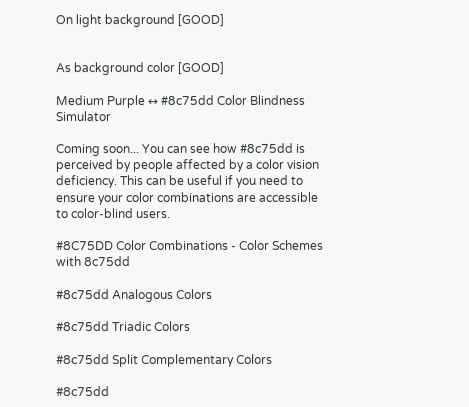On light background [GOOD]


As background color [GOOD]

Medium Purple ↔ #8c75dd Color Blindness Simulator

Coming soon... You can see how #8c75dd is perceived by people affected by a color vision deficiency. This can be useful if you need to ensure your color combinations are accessible to color-blind users.

#8C75DD Color Combinations - Color Schemes with 8c75dd

#8c75dd Analogous Colors

#8c75dd Triadic Colors

#8c75dd Split Complementary Colors

#8c75dd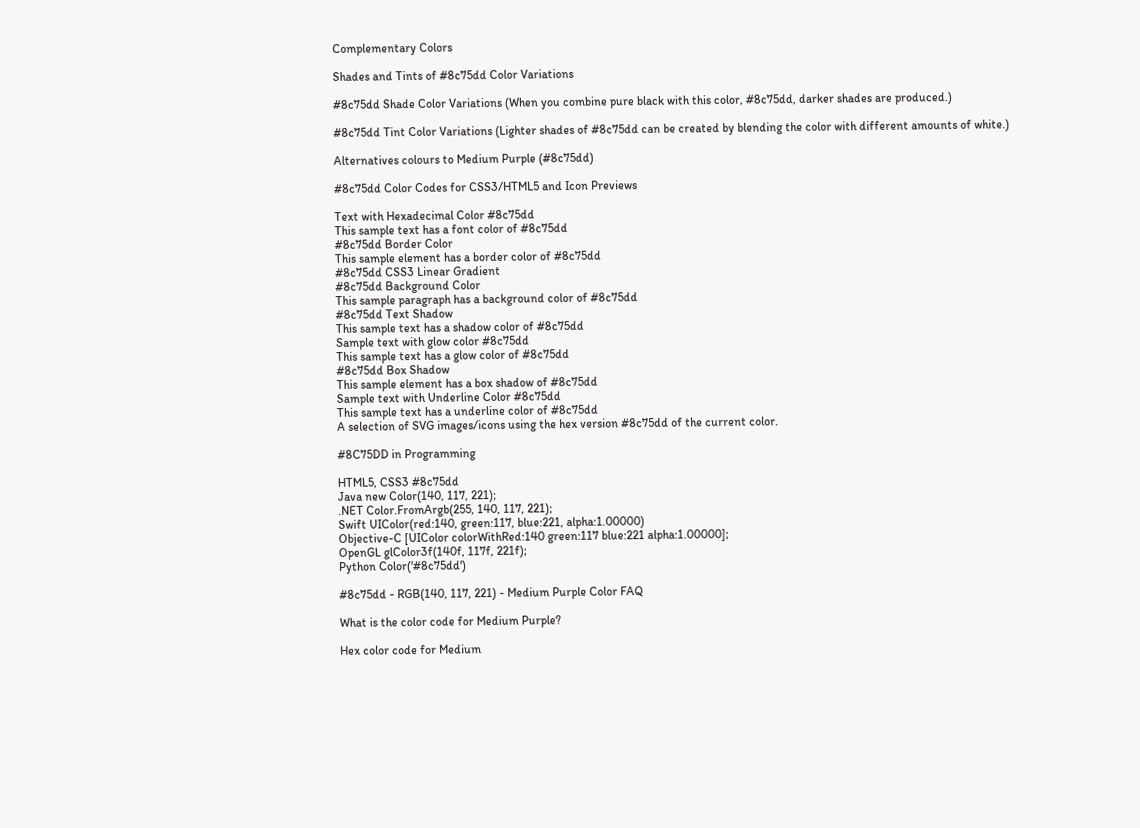Complementary Colors

Shades and Tints of #8c75dd Color Variations

#8c75dd Shade Color Variations (When you combine pure black with this color, #8c75dd, darker shades are produced.)

#8c75dd Tint Color Variations (Lighter shades of #8c75dd can be created by blending the color with different amounts of white.)

Alternatives colours to Medium Purple (#8c75dd)

#8c75dd Color Codes for CSS3/HTML5 and Icon Previews

Text with Hexadecimal Color #8c75dd
This sample text has a font color of #8c75dd
#8c75dd Border Color
This sample element has a border color of #8c75dd
#8c75dd CSS3 Linear Gradient
#8c75dd Background Color
This sample paragraph has a background color of #8c75dd
#8c75dd Text Shadow
This sample text has a shadow color of #8c75dd
Sample text with glow color #8c75dd
This sample text has a glow color of #8c75dd
#8c75dd Box Shadow
This sample element has a box shadow of #8c75dd
Sample text with Underline Color #8c75dd
This sample text has a underline color of #8c75dd
A selection of SVG images/icons using the hex version #8c75dd of the current color.

#8C75DD in Programming

HTML5, CSS3 #8c75dd
Java new Color(140, 117, 221);
.NET Color.FromArgb(255, 140, 117, 221);
Swift UIColor(red:140, green:117, blue:221, alpha:1.00000)
Objective-C [UIColor colorWithRed:140 green:117 blue:221 alpha:1.00000];
OpenGL glColor3f(140f, 117f, 221f);
Python Color('#8c75dd')

#8c75dd - RGB(140, 117, 221) - Medium Purple Color FAQ

What is the color code for Medium Purple?

Hex color code for Medium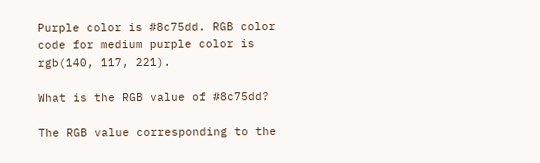Purple color is #8c75dd. RGB color code for medium purple color is rgb(140, 117, 221).

What is the RGB value of #8c75dd?

The RGB value corresponding to the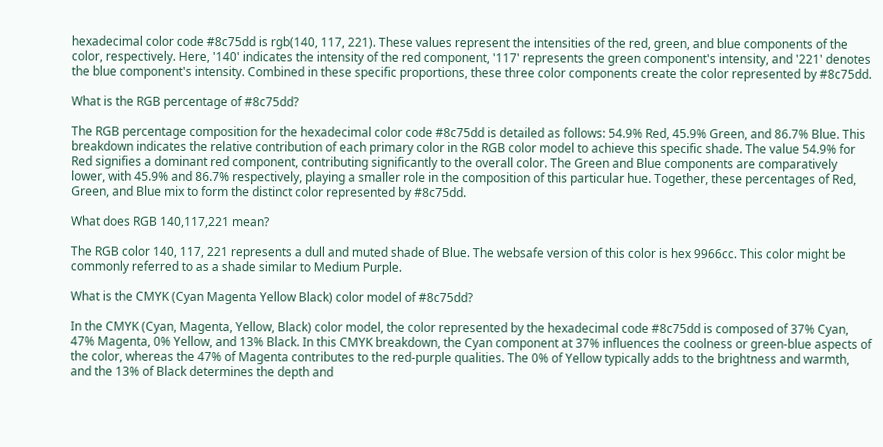hexadecimal color code #8c75dd is rgb(140, 117, 221). These values represent the intensities of the red, green, and blue components of the color, respectively. Here, '140' indicates the intensity of the red component, '117' represents the green component's intensity, and '221' denotes the blue component's intensity. Combined in these specific proportions, these three color components create the color represented by #8c75dd.

What is the RGB percentage of #8c75dd?

The RGB percentage composition for the hexadecimal color code #8c75dd is detailed as follows: 54.9% Red, 45.9% Green, and 86.7% Blue. This breakdown indicates the relative contribution of each primary color in the RGB color model to achieve this specific shade. The value 54.9% for Red signifies a dominant red component, contributing significantly to the overall color. The Green and Blue components are comparatively lower, with 45.9% and 86.7% respectively, playing a smaller role in the composition of this particular hue. Together, these percentages of Red, Green, and Blue mix to form the distinct color represented by #8c75dd.

What does RGB 140,117,221 mean?

The RGB color 140, 117, 221 represents a dull and muted shade of Blue. The websafe version of this color is hex 9966cc. This color might be commonly referred to as a shade similar to Medium Purple.

What is the CMYK (Cyan Magenta Yellow Black) color model of #8c75dd?

In the CMYK (Cyan, Magenta, Yellow, Black) color model, the color represented by the hexadecimal code #8c75dd is composed of 37% Cyan, 47% Magenta, 0% Yellow, and 13% Black. In this CMYK breakdown, the Cyan component at 37% influences the coolness or green-blue aspects of the color, whereas the 47% of Magenta contributes to the red-purple qualities. The 0% of Yellow typically adds to the brightness and warmth, and the 13% of Black determines the depth and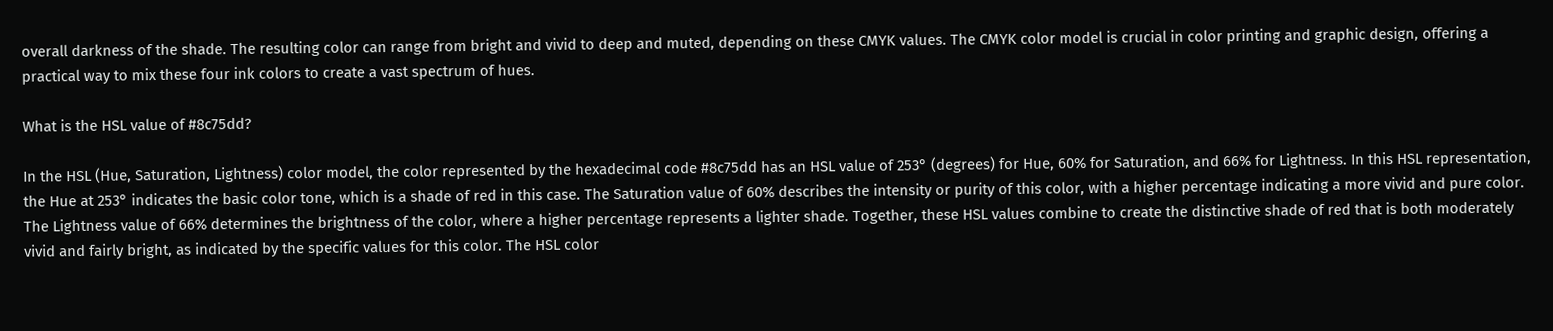overall darkness of the shade. The resulting color can range from bright and vivid to deep and muted, depending on these CMYK values. The CMYK color model is crucial in color printing and graphic design, offering a practical way to mix these four ink colors to create a vast spectrum of hues.

What is the HSL value of #8c75dd?

In the HSL (Hue, Saturation, Lightness) color model, the color represented by the hexadecimal code #8c75dd has an HSL value of 253° (degrees) for Hue, 60% for Saturation, and 66% for Lightness. In this HSL representation, the Hue at 253° indicates the basic color tone, which is a shade of red in this case. The Saturation value of 60% describes the intensity or purity of this color, with a higher percentage indicating a more vivid and pure color. The Lightness value of 66% determines the brightness of the color, where a higher percentage represents a lighter shade. Together, these HSL values combine to create the distinctive shade of red that is both moderately vivid and fairly bright, as indicated by the specific values for this color. The HSL color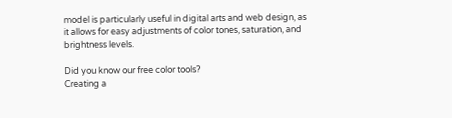model is particularly useful in digital arts and web design, as it allows for easy adjustments of color tones, saturation, and brightness levels.

Did you know our free color tools?
Creating a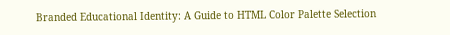Branded Educational Identity: A Guide to HTML Color Palette Selection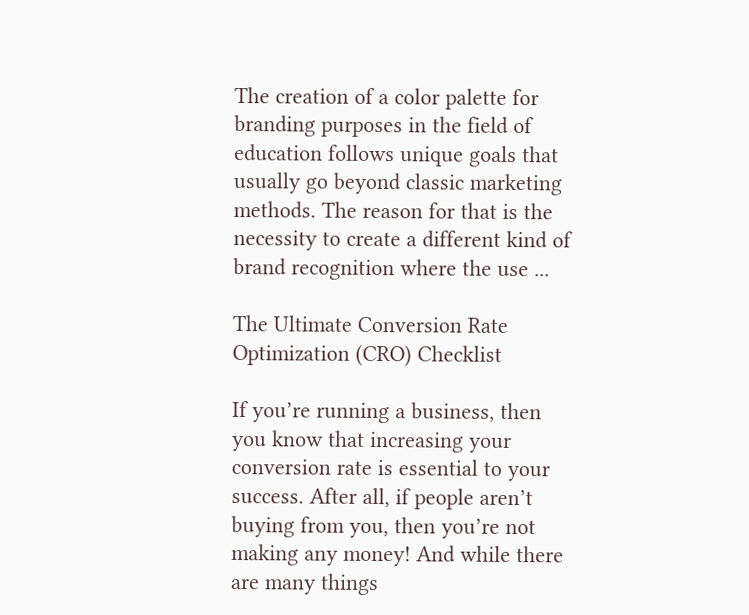The creation of a color palette for branding purposes in the field of education follows unique goals that usually go beyond classic marketing methods. The reason for that is the necessity to create a different kind of brand recognition where the use ...

The Ultimate Conversion Rate Optimization (CRO) Checklist

If you’re running a business, then you know that increasing your conversion rate is essential to your success. After all, if people aren’t buying from you, then you’re not making any money! And while there are many things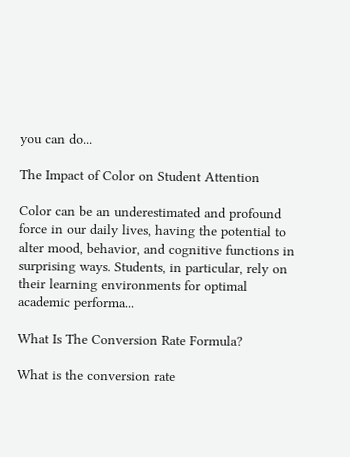you can do...

The Impact of Color on Student Attention

Color can be an underestimated and profound force in our daily lives, having the potential to alter mood, behavior, and cognitive functions in surprising ways. Students, in particular, rely on their learning environments for optimal academic performa...

What Is The Conversion Rate Formula?

What is the conversion rate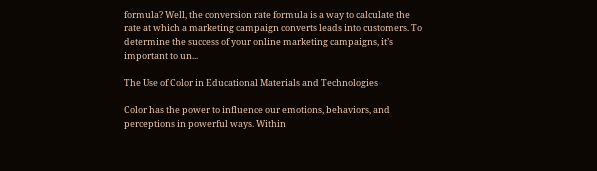formula? Well, the conversion rate formula is a way to calculate the rate at which a marketing campaign converts leads into customers. To determine the success of your online marketing campaigns, it’s important to un...

The Use of Color in Educational Materials and Technologies

Color has the power to influence our emotions, behaviors, and perceptions in powerful ways. Within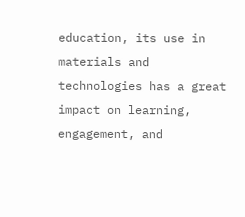education, its use in materials and technologies has a great impact on learning, engagement, and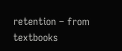retention – from textbooks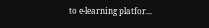to e-learning platfor...